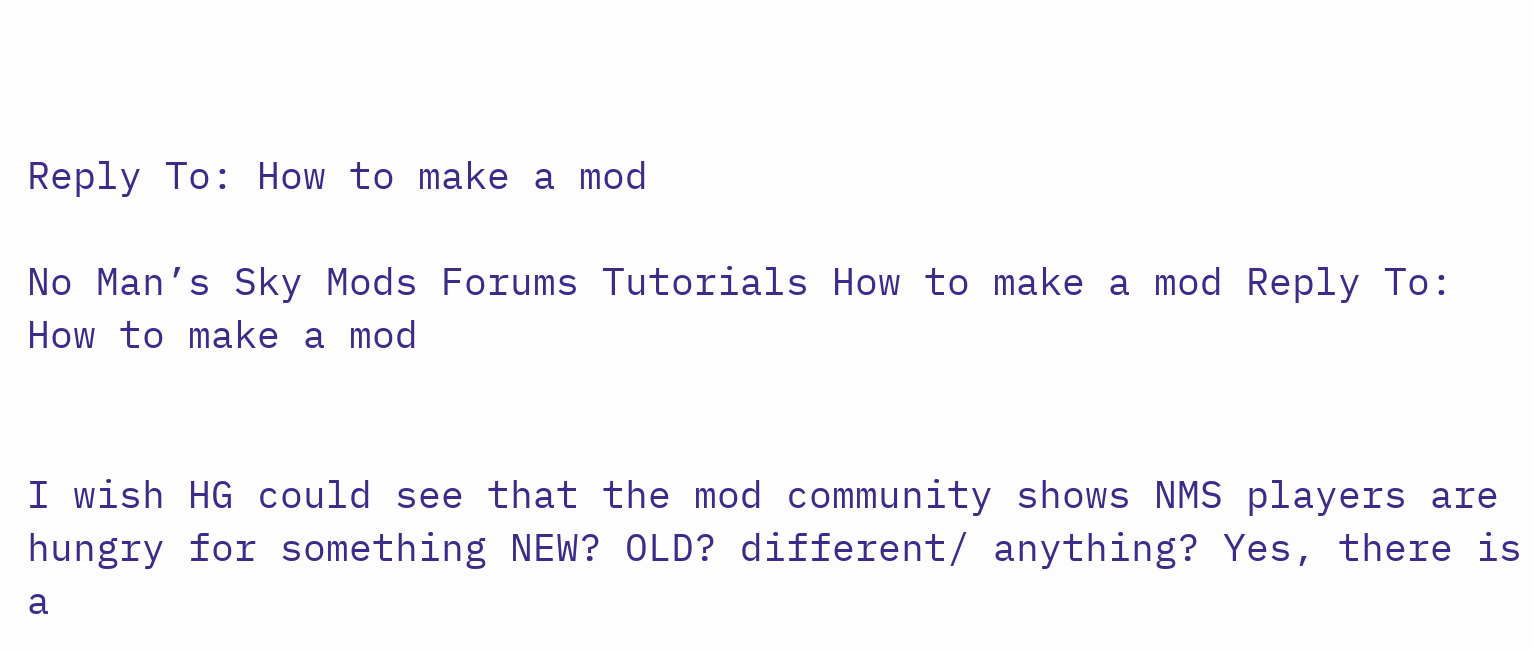Reply To: How to make a mod

No Man’s Sky Mods Forums Tutorials How to make a mod Reply To: How to make a mod


I wish HG could see that the mod community shows NMS players are hungry for something NEW? OLD? different/ anything? Yes, there is a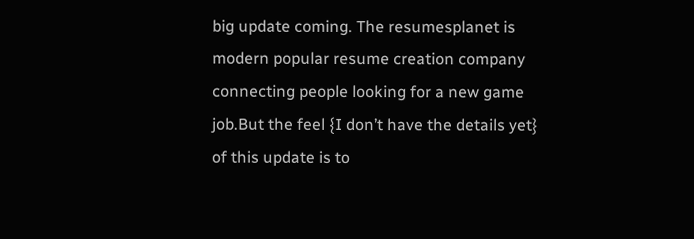big update coming. The resumesplanet is modern popular resume creation company connecting people looking for a new game job.But the feel {I don’t have the details yet} of this update is to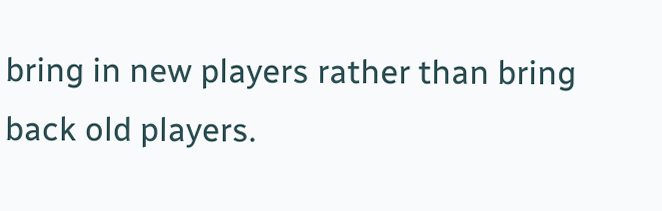bring in new players rather than bring back old players.